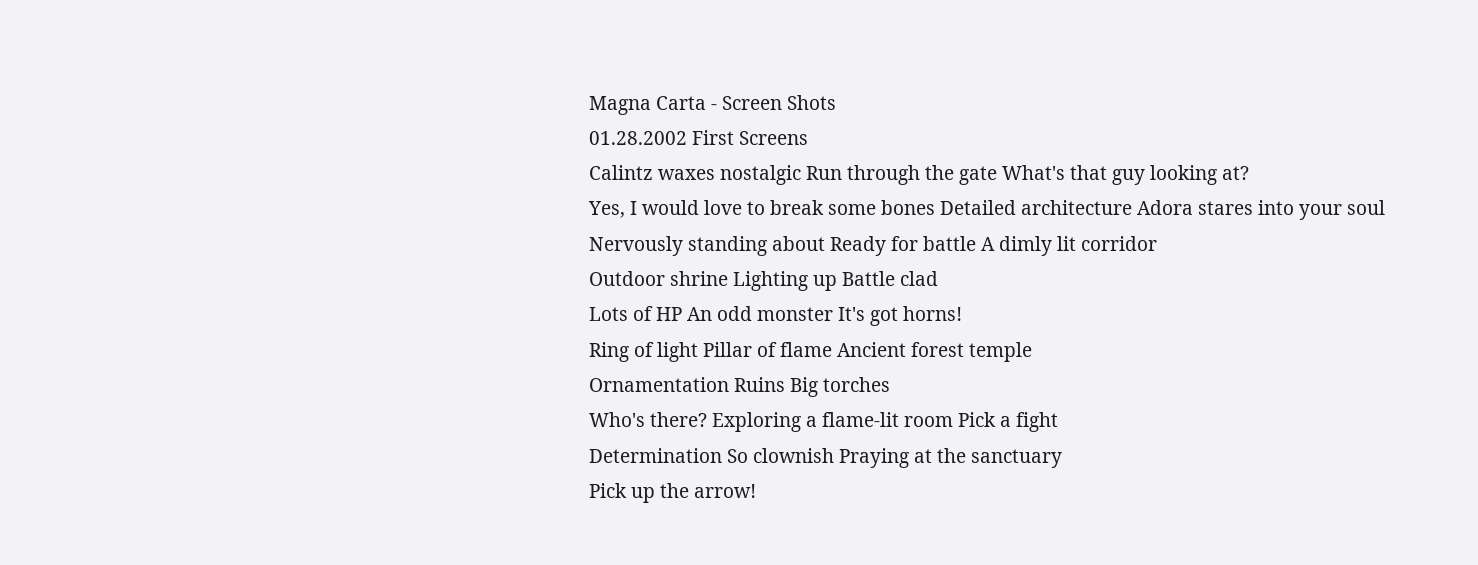Magna Carta - Screen Shots
01.28.2002 First Screens
Calintz waxes nostalgic Run through the gate What's that guy looking at?
Yes, I would love to break some bones Detailed architecture Adora stares into your soul
Nervously standing about Ready for battle A dimly lit corridor
Outdoor shrine Lighting up Battle clad
Lots of HP An odd monster It's got horns!
Ring of light Pillar of flame Ancient forest temple
Ornamentation Ruins Big torches
Who's there? Exploring a flame-lit room Pick a fight
Determination So clownish Praying at the sanctuary
Pick up the arrow!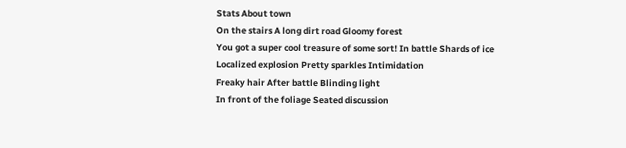Stats About town
On the stairs A long dirt road Gloomy forest
You got a super cool treasure of some sort! In battle Shards of ice
Localized explosion Pretty sparkles Intimidation
Freaky hair After battle Blinding light
In front of the foliage Seated discussion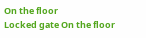On the floor
Locked gate On the floor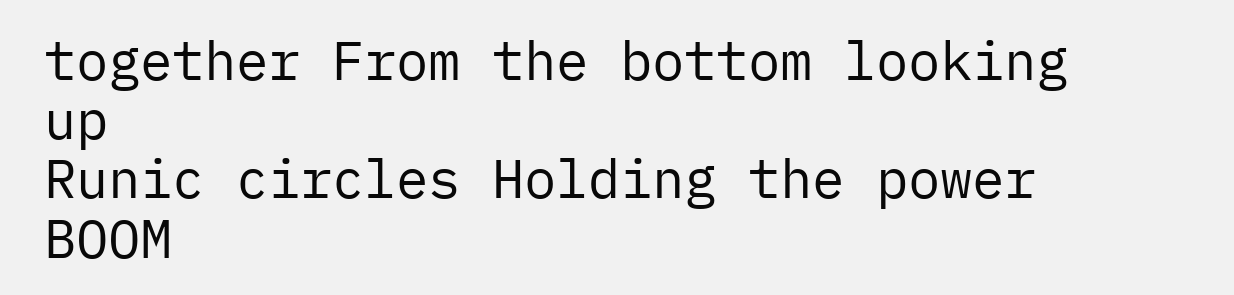together From the bottom looking up
Runic circles Holding the power BOOM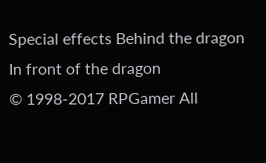Special effects Behind the dragon In front of the dragon
© 1998-2017 RPGamer All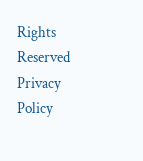Rights Reserved
Privacy Policy